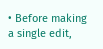• Before making a single edit,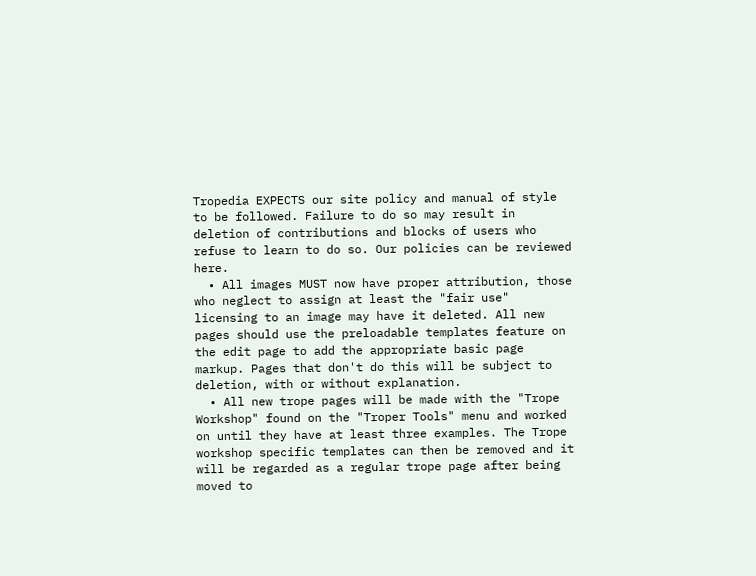Tropedia EXPECTS our site policy and manual of style to be followed. Failure to do so may result in deletion of contributions and blocks of users who refuse to learn to do so. Our policies can be reviewed here.
  • All images MUST now have proper attribution, those who neglect to assign at least the "fair use" licensing to an image may have it deleted. All new pages should use the preloadable templates feature on the edit page to add the appropriate basic page markup. Pages that don't do this will be subject to deletion, with or without explanation.
  • All new trope pages will be made with the "Trope Workshop" found on the "Troper Tools" menu and worked on until they have at least three examples. The Trope workshop specific templates can then be removed and it will be regarded as a regular trope page after being moved to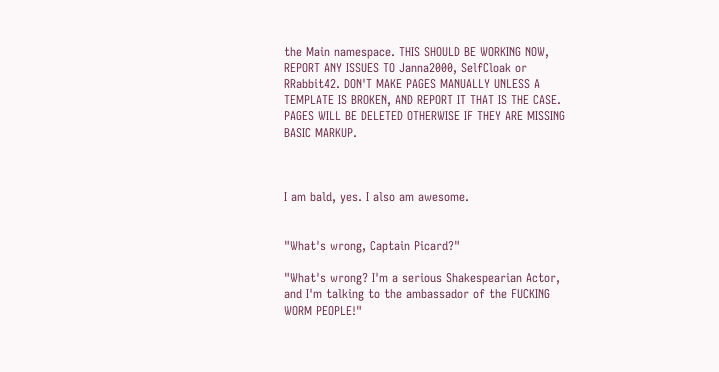the Main namespace. THIS SHOULD BE WORKING NOW, REPORT ANY ISSUES TO Janna2000, SelfCloak or RRabbit42. DON'T MAKE PAGES MANUALLY UNLESS A TEMPLATE IS BROKEN, AND REPORT IT THAT IS THE CASE. PAGES WILL BE DELETED OTHERWISE IF THEY ARE MISSING BASIC MARKUP.



I am bald, yes. I also am awesome.


"What's wrong, Captain Picard?"

"What's wrong? I'm a serious Shakespearian Actor, and I'm talking to the ambassador of the FUCKING WORM PEOPLE!"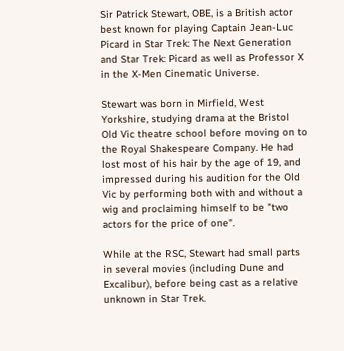Sir Patrick Stewart, OBE, is a British actor best known for playing Captain Jean-Luc Picard in Star Trek: The Next Generation and Star Trek: Picard as well as Professor X in the X-Men Cinematic Universe.

Stewart was born in Mirfield, West Yorkshire, studying drama at the Bristol Old Vic theatre school before moving on to the Royal Shakespeare Company. He had lost most of his hair by the age of 19, and impressed during his audition for the Old Vic by performing both with and without a wig and proclaiming himself to be "two actors for the price of one".

While at the RSC, Stewart had small parts in several movies (including Dune and Excalibur), before being cast as a relative unknown in Star Trek.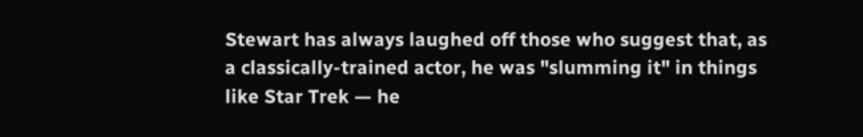Stewart has always laughed off those who suggest that, as a classically-trained actor, he was "slumming it" in things like Star Trek — he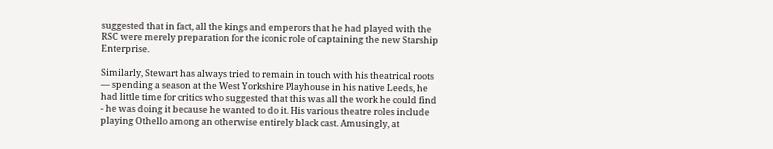suggested that in fact, all the kings and emperors that he had played with the RSC were merely preparation for the iconic role of captaining the new Starship Enterprise.

Similarly, Stewart has always tried to remain in touch with his theatrical roots — spending a season at the West Yorkshire Playhouse in his native Leeds, he had little time for critics who suggested that this was all the work he could find - he was doing it because he wanted to do it. His various theatre roles include playing Othello among an otherwise entirely black cast. Amusingly, at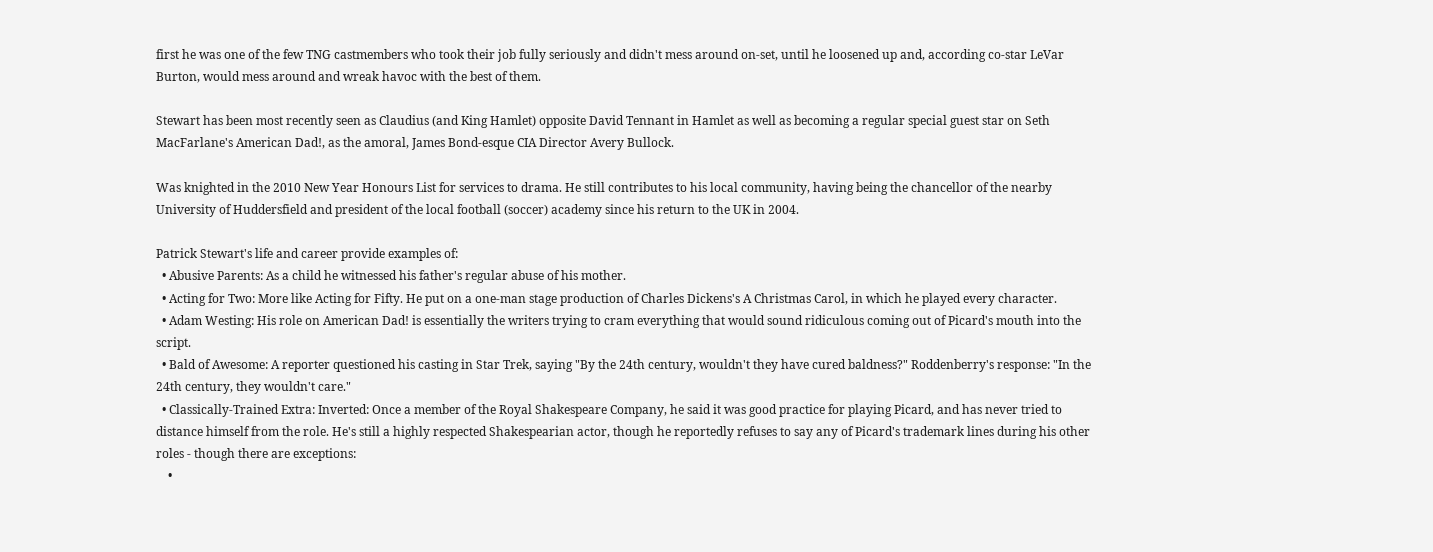first he was one of the few TNG castmembers who took their job fully seriously and didn't mess around on-set, until he loosened up and, according co-star LeVar Burton, would mess around and wreak havoc with the best of them.

Stewart has been most recently seen as Claudius (and King Hamlet) opposite David Tennant in Hamlet as well as becoming a regular special guest star on Seth MacFarlane's American Dad!, as the amoral, James Bond-esque CIA Director Avery Bullock.

Was knighted in the 2010 New Year Honours List for services to drama. He still contributes to his local community, having being the chancellor of the nearby University of Huddersfield and president of the local football (soccer) academy since his return to the UK in 2004.

Patrick Stewart's life and career provide examples of:
  • Abusive Parents: As a child he witnessed his father's regular abuse of his mother.
  • Acting for Two: More like Acting for Fifty. He put on a one-man stage production of Charles Dickens's A Christmas Carol, in which he played every character.
  • Adam Westing: His role on American Dad! is essentially the writers trying to cram everything that would sound ridiculous coming out of Picard's mouth into the script.
  • Bald of Awesome: A reporter questioned his casting in Star Trek, saying "By the 24th century, wouldn't they have cured baldness?" Roddenberry's response: "In the 24th century, they wouldn't care."
  • Classically-Trained Extra: Inverted: Once a member of the Royal Shakespeare Company, he said it was good practice for playing Picard, and has never tried to distance himself from the role. He's still a highly respected Shakespearian actor, though he reportedly refuses to say any of Picard's trademark lines during his other roles - though there are exceptions:
    •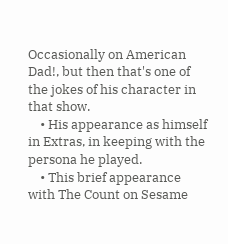Occasionally on American Dad!, but then that's one of the jokes of his character in that show.
    • His appearance as himself in Extras, in keeping with the persona he played.
    • This brief appearance with The Count on Sesame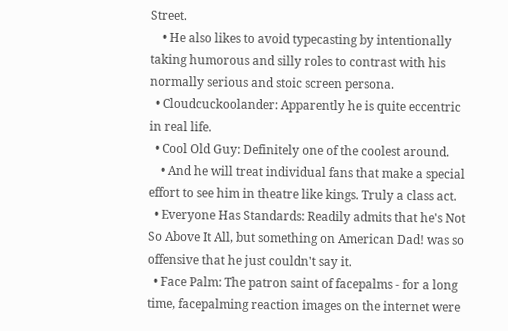Street.
    • He also likes to avoid typecasting by intentionally taking humorous and silly roles to contrast with his normally serious and stoic screen persona.
  • Cloudcuckoolander: Apparently he is quite eccentric in real life.
  • Cool Old Guy: Definitely one of the coolest around.
    • And he will treat individual fans that make a special effort to see him in theatre like kings. Truly a class act.
  • Everyone Has Standards: Readily admits that he's Not So Above It All, but something on American Dad! was so offensive that he just couldn't say it.
  • Face Palm: The patron saint of facepalms - for a long time, facepalming reaction images on the internet were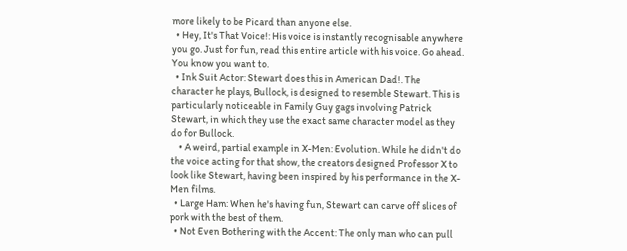more likely to be Picard than anyone else.
  • Hey, It's That Voice!: His voice is instantly recognisable anywhere you go. Just for fun, read this entire article with his voice. Go ahead. You know you want to.
  • Ink Suit Actor: Stewart does this in American Dad!. The character he plays, Bullock, is designed to resemble Stewart. This is particularly noticeable in Family Guy gags involving Patrick Stewart, in which they use the exact same character model as they do for Bullock.
    • A weird, partial example in X-Men: Evolution. While he didn't do the voice acting for that show, the creators designed Professor X to look like Stewart, having been inspired by his performance in the X-Men films.
  • Large Ham: When he's having fun, Stewart can carve off slices of pork with the best of them.
  • Not Even Bothering with the Accent: The only man who can pull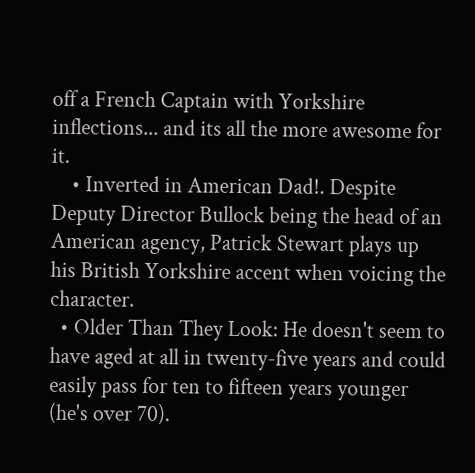off a French Captain with Yorkshire inflections... and its all the more awesome for it.
    • Inverted in American Dad!. Despite Deputy Director Bullock being the head of an American agency, Patrick Stewart plays up his British Yorkshire accent when voicing the character.
  • Older Than They Look: He doesn't seem to have aged at all in twenty-five years and could easily pass for ten to fifteen years younger (he's over 70).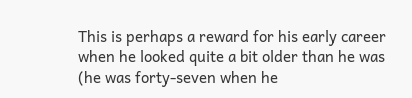This is perhaps a reward for his early career when he looked quite a bit older than he was (he was forty-seven when he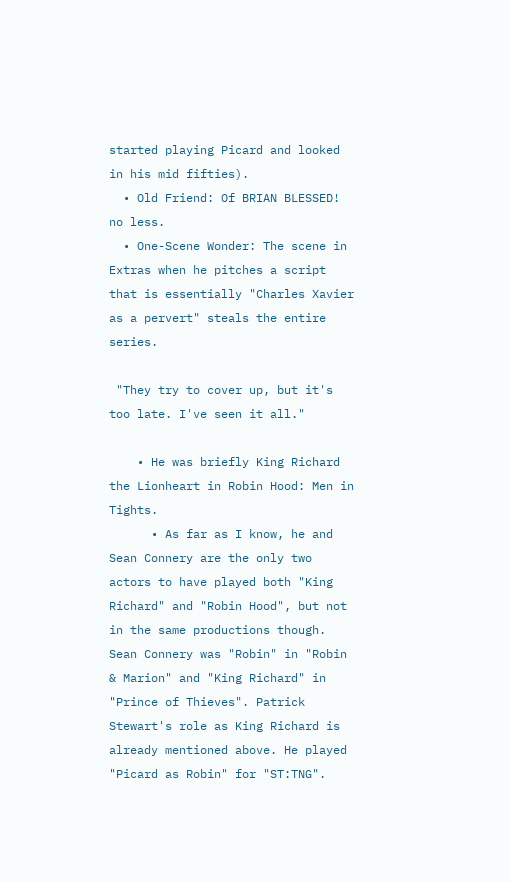started playing Picard and looked in his mid fifties).
  • Old Friend: Of BRIAN BLESSED! no less.
  • One-Scene Wonder: The scene in Extras when he pitches a script that is essentially "Charles Xavier as a pervert" steals the entire series.

 "They try to cover up, but it's too late. I've seen it all."

    • He was briefly King Richard the Lionheart in Robin Hood: Men in Tights.
      • As far as I know, he and Sean Connery are the only two actors to have played both "King Richard" and "Robin Hood", but not in the same productions though. Sean Connery was "Robin" in "Robin & Marion" and "King Richard" in "Prince of Thieves". Patrick Stewart's role as King Richard is already mentioned above. He played "Picard as Robin" for "ST:TNG".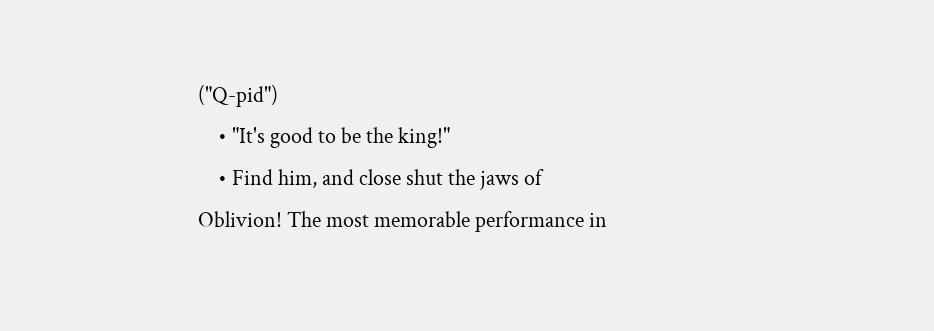("Q-pid")
    • "It's good to be the king!"
    • Find him, and close shut the jaws of Oblivion! The most memorable performance in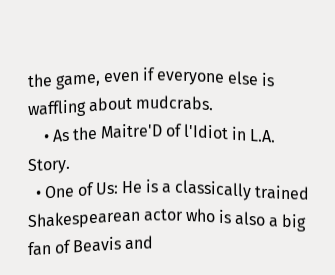the game, even if everyone else is waffling about mudcrabs.
    • As the Maitre'D of l'Idiot in L.A. Story.
  • One of Us: He is a classically trained Shakespearean actor who is also a big fan of Beavis and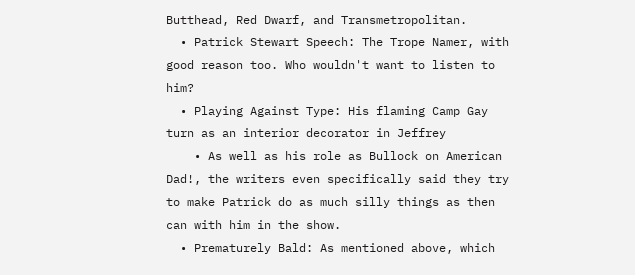Butthead, Red Dwarf, and Transmetropolitan.
  • Patrick Stewart Speech: The Trope Namer, with good reason too. Who wouldn't want to listen to him?
  • Playing Against Type: His flaming Camp Gay turn as an interior decorator in Jeffrey
    • As well as his role as Bullock on American Dad!, the writers even specifically said they try to make Patrick do as much silly things as then can with him in the show.
  • Prematurely Bald: As mentioned above, which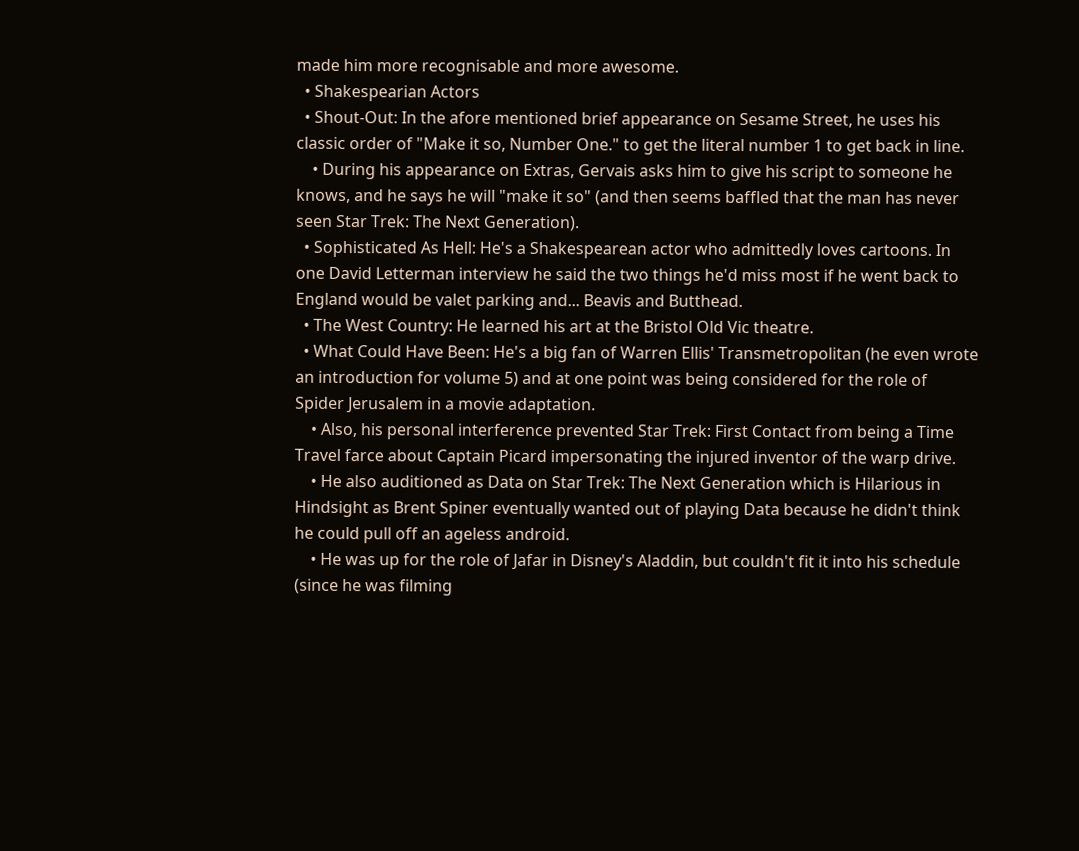made him more recognisable and more awesome.
  • Shakespearian Actors
  • Shout-Out: In the afore mentioned brief appearance on Sesame Street, he uses his classic order of "Make it so, Number One." to get the literal number 1 to get back in line.
    • During his appearance on Extras, Gervais asks him to give his script to someone he knows, and he says he will "make it so" (and then seems baffled that the man has never seen Star Trek: The Next Generation).
  • Sophisticated As Hell: He's a Shakespearean actor who admittedly loves cartoons. In one David Letterman interview he said the two things he'd miss most if he went back to England would be valet parking and... Beavis and Butthead.
  • The West Country: He learned his art at the Bristol Old Vic theatre.
  • What Could Have Been: He's a big fan of Warren Ellis' Transmetropolitan (he even wrote an introduction for volume 5) and at one point was being considered for the role of Spider Jerusalem in a movie adaptation.
    • Also, his personal interference prevented Star Trek: First Contact from being a Time Travel farce about Captain Picard impersonating the injured inventor of the warp drive.
    • He also auditioned as Data on Star Trek: The Next Generation which is Hilarious in Hindsight as Brent Spiner eventually wanted out of playing Data because he didn't think he could pull off an ageless android.
    • He was up for the role of Jafar in Disney's Aladdin, but couldn't fit it into his schedule (since he was filming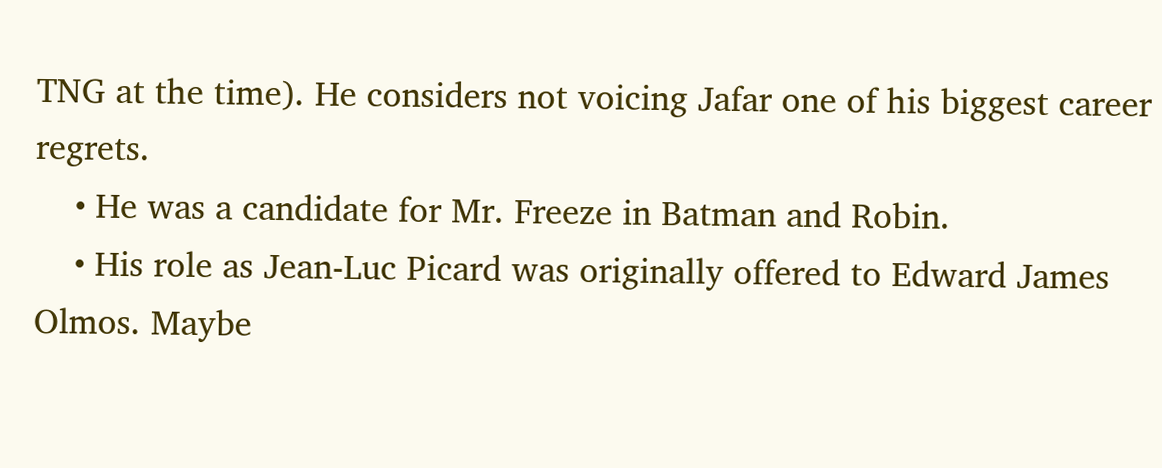TNG at the time). He considers not voicing Jafar one of his biggest career regrets.
    • He was a candidate for Mr. Freeze in Batman and Robin.
    • His role as Jean-Luc Picard was originally offered to Edward James Olmos. Maybe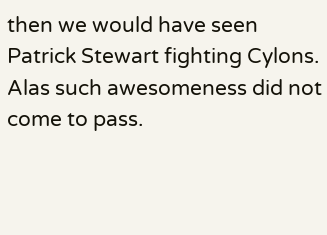then we would have seen Patrick Stewart fighting Cylons. Alas such awesomeness did not come to pass.